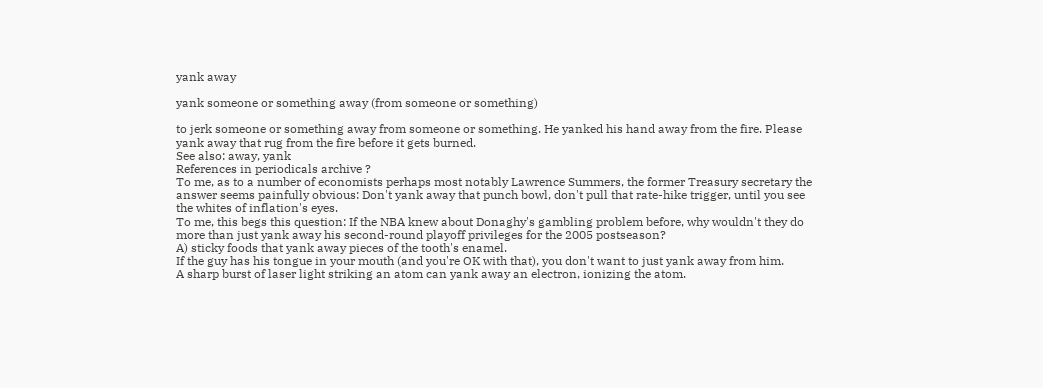yank away

yank someone or something away (from someone or something)

to jerk someone or something away from someone or something. He yanked his hand away from the fire. Please yank away that rug from the fire before it gets burned.
See also: away, yank
References in periodicals archive ?
To me, as to a number of economists perhaps most notably Lawrence Summers, the former Treasury secretary the answer seems painfully obvious: Don't yank away that punch bowl, don't pull that rate-hike trigger, until you see the whites of inflation's eyes.
To me, this begs this question: If the NBA knew about Donaghy's gambling problem before, why wouldn't they do more than just yank away his second-round playoff privileges for the 2005 postseason?
A) sticky foods that yank away pieces of the tooth's enamel.
If the guy has his tongue in your mouth (and you're OK with that), you don't want to just yank away from him.
A sharp burst of laser light striking an atom can yank away an electron, ionizing the atom.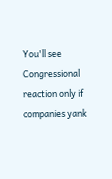You'll see Congressional reaction only if companies yank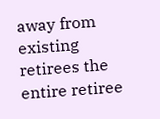away from existing retirees the entire retiree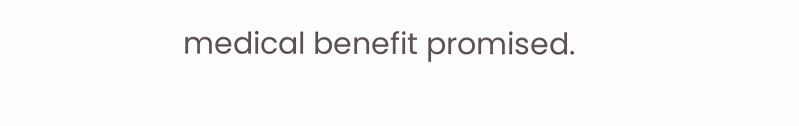medical benefit promised.